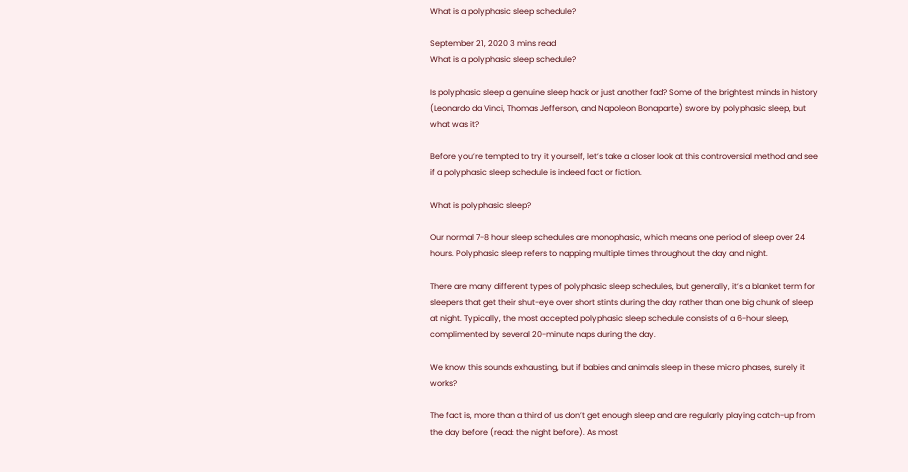What is a polyphasic sleep schedule?

September 21, 2020 3 mins read
What is a polyphasic sleep schedule?

Is polyphasic sleep a genuine sleep hack or just another fad? Some of the brightest minds in history (Leonardo da Vinci, Thomas Jefferson, and Napoleon Bonaparte) swore by polyphasic sleep, but what was it?

Before you’re tempted to try it yourself, let’s take a closer look at this controversial method and see if a polyphasic sleep schedule is indeed fact or fiction.

What is polyphasic sleep?

Our normal 7-8 hour sleep schedules are monophasic, which means one period of sleep over 24 hours. Polyphasic sleep refers to napping multiple times throughout the day and night.

There are many different types of polyphasic sleep schedules, but generally, it’s a blanket term for sleepers that get their shut-eye over short stints during the day rather than one big chunk of sleep at night. Typically, the most accepted polyphasic sleep schedule consists of a 6-hour sleep, complimented by several 20-minute naps during the day.

We know this sounds exhausting, but if babies and animals sleep in these micro phases, surely it works?

The fact is, more than a third of us don’t get enough sleep and are regularly playing catch-up from the day before (read: the night before). As most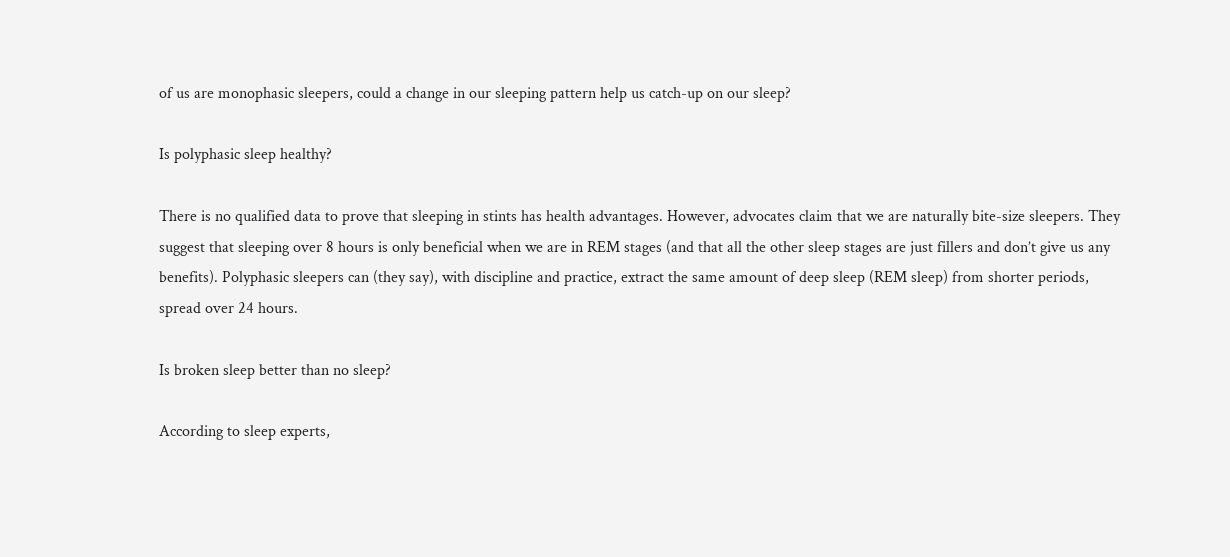of us are monophasic sleepers, could a change in our sleeping pattern help us catch-up on our sleep?

Is polyphasic sleep healthy?

There is no qualified data to prove that sleeping in stints has health advantages. However, advocates claim that we are naturally bite-size sleepers. They suggest that sleeping over 8 hours is only beneficial when we are in REM stages (and that all the other sleep stages are just fillers and don’t give us any benefits). Polyphasic sleepers can (they say), with discipline and practice, extract the same amount of deep sleep (REM sleep) from shorter periods, spread over 24 hours.

Is broken sleep better than no sleep?

According to sleep experts,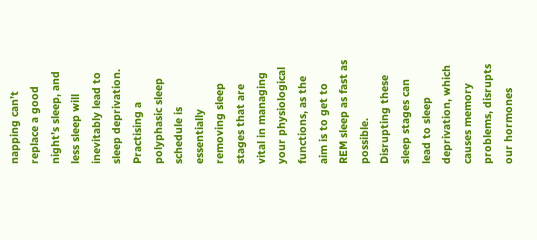napping can’t replace a good night’s sleep, and less sleep will inevitably lead to sleep deprivation. Practising a polyphasic sleep schedule is essentially removing sleep stages that are vital in managing your physiological functions, as the aim is to get to REM sleep as fast as possible. Disrupting these sleep stages can lead to sleep deprivation, which causes memory problems, disrupts our hormones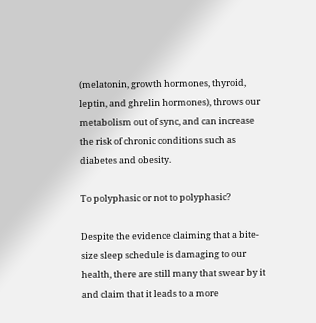(melatonin, growth hormones, thyroid, leptin, and ghrelin hormones), throws our metabolism out of sync, and can increase the risk of chronic conditions such as diabetes and obesity.

To polyphasic or not to polyphasic?

Despite the evidence claiming that a bite-size sleep schedule is damaging to our health, there are still many that swear by it and claim that it leads to a more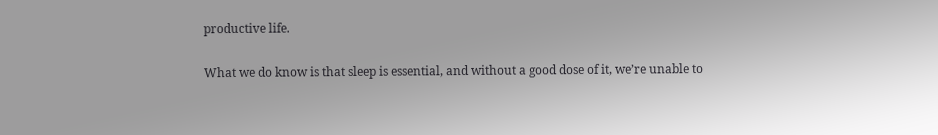productive life.

What we do know is that sleep is essential, and without a good dose of it, we’re unable to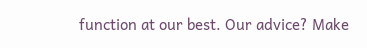function at our best. Our advice? Make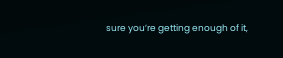sure you’re getting enough of it,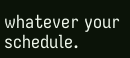whatever your schedule.